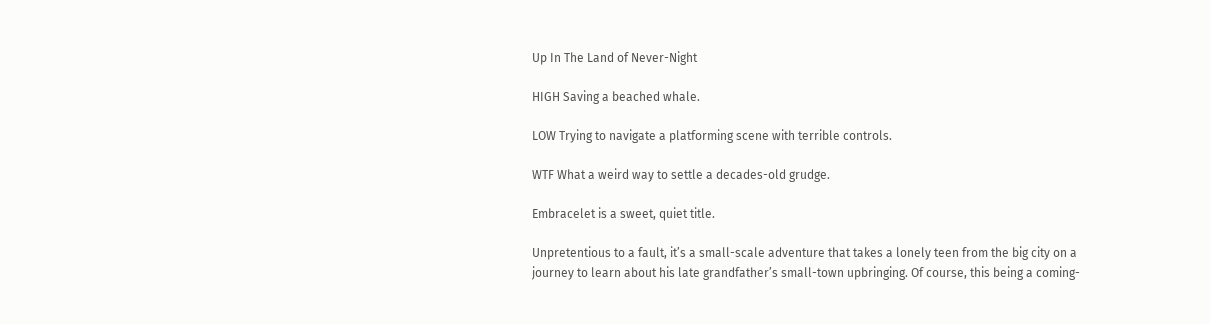Up In The Land of Never-Night

HIGH Saving a beached whale.

LOW Trying to navigate a platforming scene with terrible controls.

WTF What a weird way to settle a decades-old grudge.

Embracelet is a sweet, quiet title.

Unpretentious to a fault, it’s a small-scale adventure that takes a lonely teen from the big city on a journey to learn about his late grandfather’s small-town upbringing. Of course, this being a coming-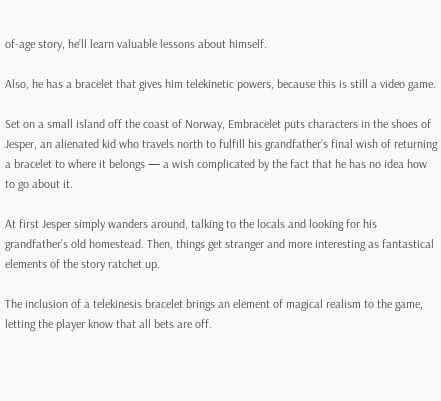of-age story, he’ll learn valuable lessons about himself.

Also, he has a bracelet that gives him telekinetic powers, because this is still a video game.

Set on a small island off the coast of Norway, Embracelet puts characters in the shoes of Jesper, an alienated kid who travels north to fulfill his grandfather’s final wish of returning a bracelet to where it belongs — a wish complicated by the fact that he has no idea how to go about it.

At first Jesper simply wanders around, talking to the locals and looking for his grandfather’s old homestead. Then, things get stranger and more interesting as fantastical elements of the story ratchet up.

The inclusion of a telekinesis bracelet brings an element of magical realism to the game, letting the player know that all bets are off.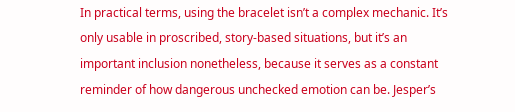In practical terms, using the bracelet isn’t a complex mechanic. It’s only usable in proscribed, story-based situations, but it’s an important inclusion nonetheless, because it serves as a constant reminder of how dangerous unchecked emotion can be. Jesper’s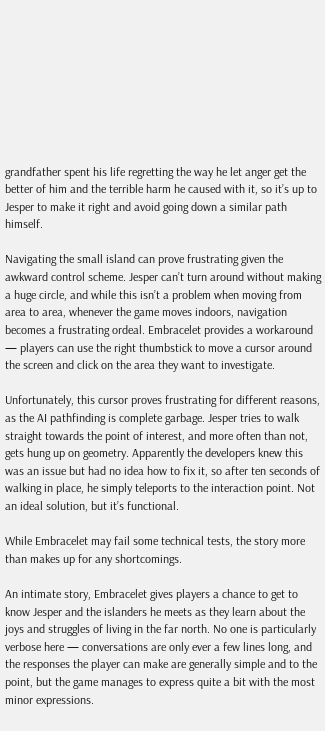grandfather spent his life regretting the way he let anger get the better of him and the terrible harm he caused with it, so it’s up to Jesper to make it right and avoid going down a similar path himself.

Navigating the small island can prove frustrating given the awkward control scheme. Jesper can’t turn around without making a huge circle, and while this isn’t a problem when moving from area to area, whenever the game moves indoors, navigation becomes a frustrating ordeal. Embracelet provides a workaround — players can use the right thumbstick to move a cursor around the screen and click on the area they want to investigate.

Unfortunately, this cursor proves frustrating for different reasons, as the AI pathfinding is complete garbage. Jesper tries to walk straight towards the point of interest, and more often than not, gets hung up on geometry. Apparently the developers knew this was an issue but had no idea how to fix it, so after ten seconds of walking in place, he simply teleports to the interaction point. Not an ideal solution, but it’s functional.

While Embracelet may fail some technical tests, the story more than makes up for any shortcomings.

An intimate story, Embracelet gives players a chance to get to know Jesper and the islanders he meets as they learn about the joys and struggles of living in the far north. No one is particularly verbose here — conversations are only ever a few lines long, and the responses the player can make are generally simple and to the point, but the game manages to express quite a bit with the most minor expressions.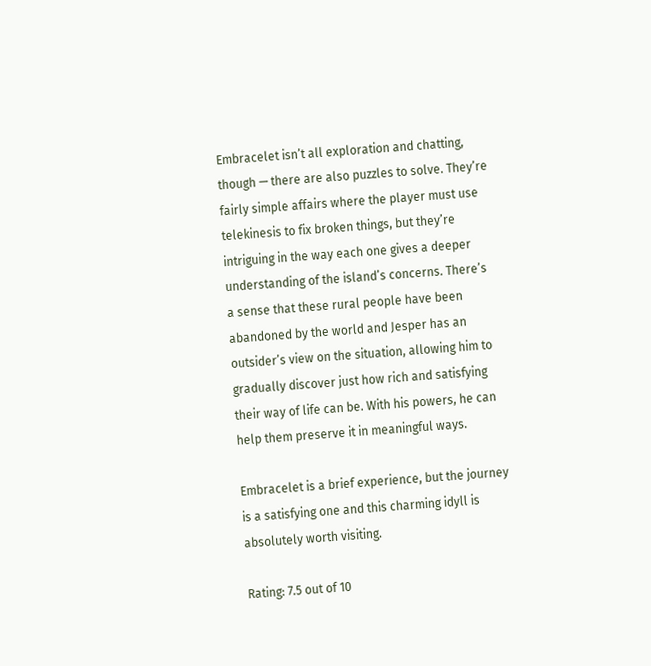Embracelet isn’t all exploration and chatting, though — there are also puzzles to solve. They’re fairly simple affairs where the player must use telekinesis to fix broken things, but they’re intriguing in the way each one gives a deeper understanding of the island’s concerns. There’s a sense that these rural people have been abandoned by the world and Jesper has an outsider’s view on the situation, allowing him to gradually discover just how rich and satisfying their way of life can be. With his powers, he can help them preserve it in meaningful ways.

Embracelet is a brief experience, but the journey is a satisfying one and this charming idyll is absolutely worth visiting.

Rating: 7.5 out of 10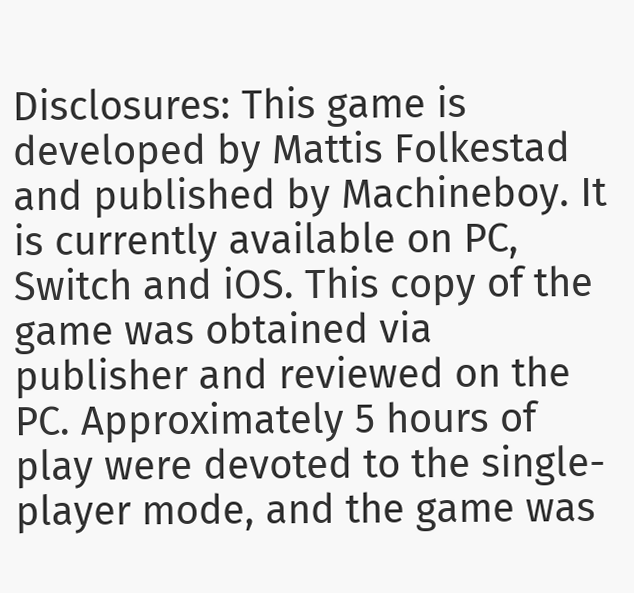Disclosures: This game is developed by Mattis Folkestad and published by Machineboy. It is currently available on PC, Switch and iOS. This copy of the game was obtained via publisher and reviewed on the PC. Approximately 5 hours of play were devoted to the single-player mode, and the game was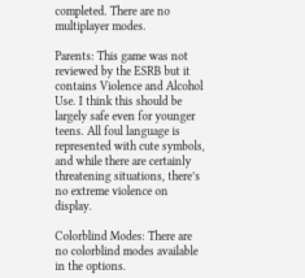completed. There are no multiplayer modes.

Parents: This game was not reviewed by the ESRB but it contains Violence and Alcohol Use. I think this should be largely safe even for younger teens. All foul language is represented with cute symbols, and while there are certainly threatening situations, there’s no extreme violence on display.

Colorblind Modes: There are no colorblind modes available in the options.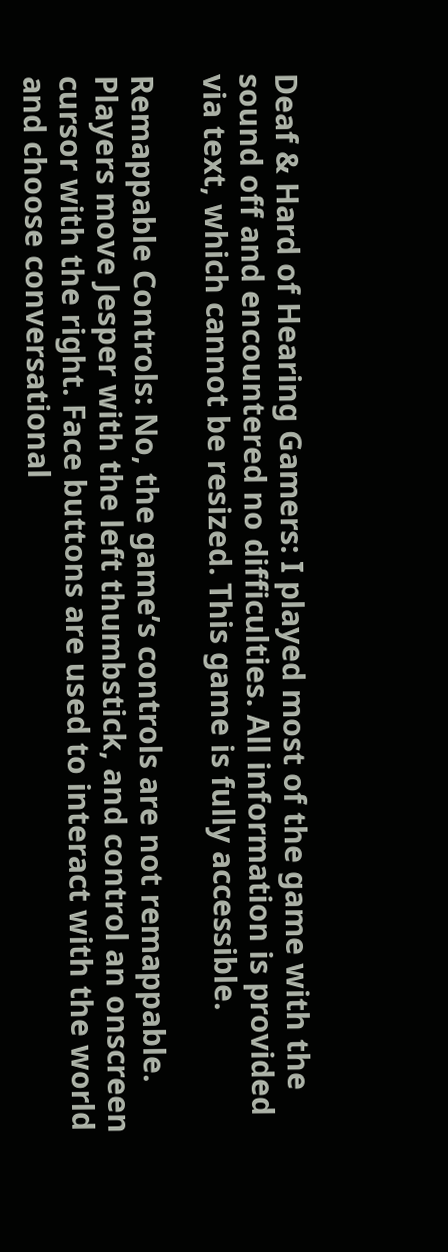Deaf & Hard of Hearing Gamers: I played most of the game with the sound off and encountered no difficulties. All information is provided via text, which cannot be resized. This game is fully accessible.

Remappable Controls: No, the game’s controls are not remappable. Players move Jesper with the left thumbstick, and control an onscreen cursor with the right. Face buttons are used to interact with the world and choose conversational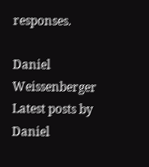responses.

Daniel Weissenberger
Latest posts by Daniel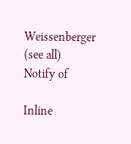Weissenberger (see all)
Notify of

Inline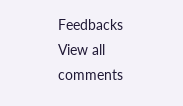Feedbacks
View all comments